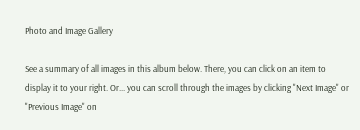Photo and Image Gallery

See a summary of all images in this album below. There, you can click on an item to display it to your right. Or... you can scroll through the images by clicking "Next Image" or "Previous Image" on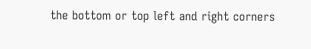the bottom or top left and right corners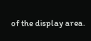of the display area.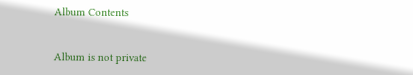Album Contents


Album is not private